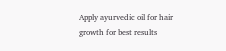Apply ayurvedic oil for hair growth for best results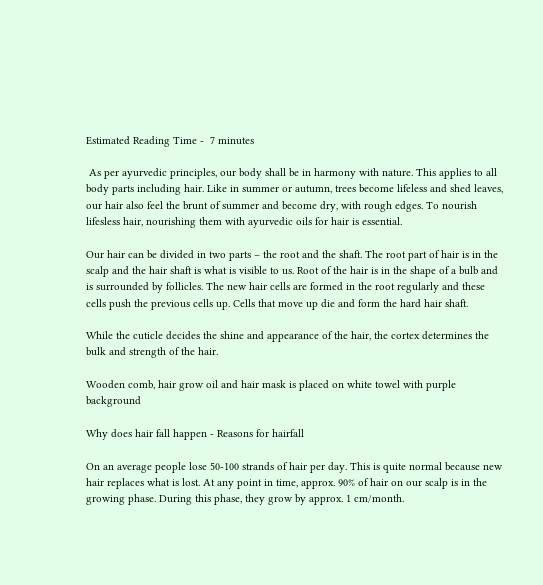Estimated Reading Time -  7 minutes

 As per ayurvedic principles, our body shall be in harmony with nature. This applies to all body parts including hair. Like in summer or autumn, trees become lifeless and shed leaves, our hair also feel the brunt of summer and become dry, with rough edges. To nourish lifesless hair, nourishing them with ayurvedic oils for hair is essential.

Our hair can be divided in two parts – the root and the shaft. The root part of hair is in the scalp and the hair shaft is what is visible to us. Root of the hair is in the shape of a bulb and is surrounded by follicles. The new hair cells are formed in the root regularly and these cells push the previous cells up. Cells that move up die and form the hard hair shaft.

While the cuticle decides the shine and appearance of the hair, the cortex determines the bulk and strength of the hair.

Wooden comb, hair grow oil and hair mask is placed on white towel with purple background

Why does hair fall happen - Reasons for hairfall

On an average people lose 50-100 strands of hair per day. This is quite normal because new hair replaces what is lost. At any point in time, approx. 90% of hair on our scalp is in the growing phase. During this phase, they grow by approx. 1 cm/month.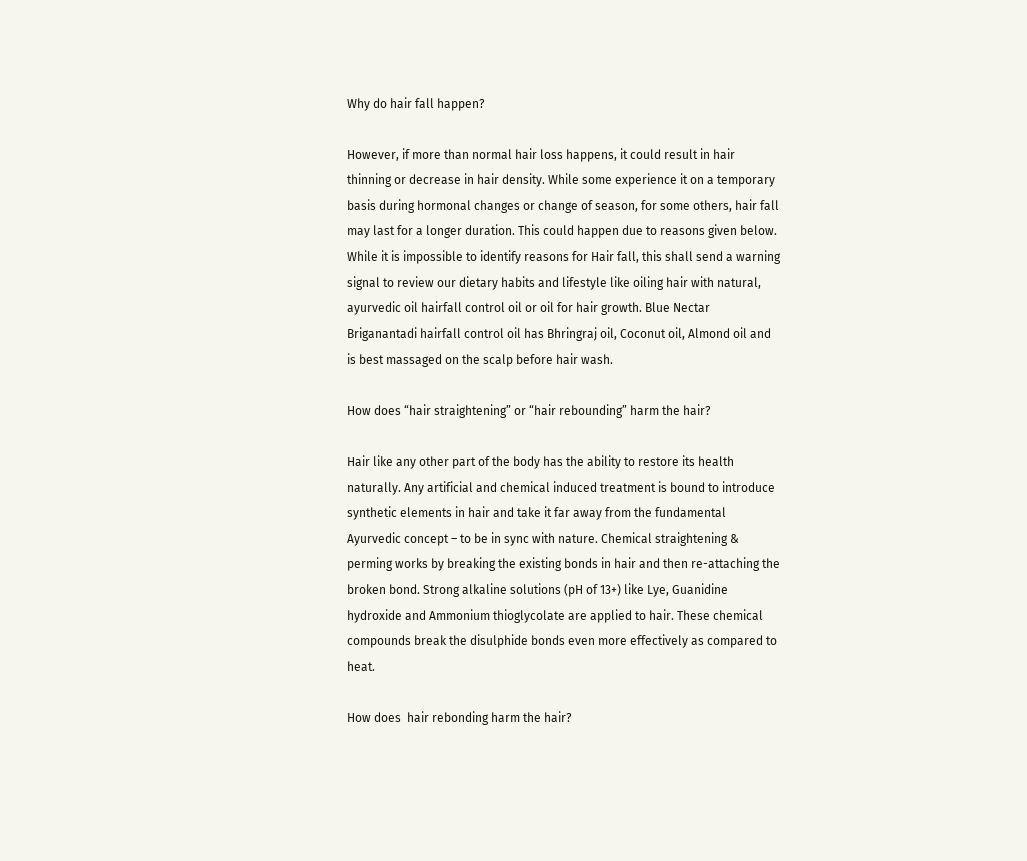Why do hair fall happen?

However, if more than normal hair loss happens, it could result in hair thinning or decrease in hair density. While some experience it on a temporary basis during hormonal changes or change of season, for some others, hair fall may last for a longer duration. This could happen due to reasons given below. While it is impossible to identify reasons for Hair fall, this shall send a warning signal to review our dietary habits and lifestyle like oiling hair with natural, ayurvedic oil hairfall control oil or oil for hair growth. Blue Nectar Briganantadi hairfall control oil has Bhringraj oil, Coconut oil, Almond oil and is best massaged on the scalp before hair wash.

How does “hair straightening” or “hair rebounding” harm the hair?

Hair like any other part of the body has the ability to restore its health naturally. Any artificial and chemical induced treatment is bound to introduce synthetic elements in hair and take it far away from the fundamental Ayurvedic concept – to be in sync with nature. Chemical straightening & perming works by breaking the existing bonds in hair and then re-attaching the broken bond. Strong alkaline solutions (pH of 13+) like Lye, Guanidine hydroxide and Ammonium thioglycolate are applied to hair. These chemical compounds break the disulphide bonds even more effectively as compared to heat.

How does  hair rebonding harm the hair?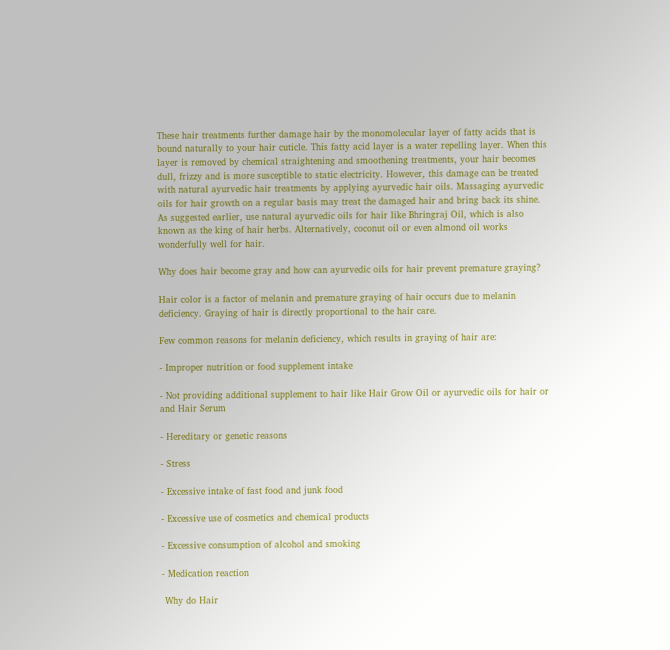These hair treatments further damage hair by the monomolecular layer of fatty acids that is bound naturally to your hair cuticle. This fatty acid layer is a water repelling layer. When this layer is removed by chemical straightening and smoothening treatments, your hair becomes dull, frizzy and is more susceptible to static electricity. However, this damage can be treated with natural ayurvedic hair treatments by applying ayurvedic hair oils. Massaging ayurvedic oils for hair growth on a regular basis may treat the damaged hair and bring back its shine. As suggested earlier, use natural ayurvedic oils for hair like Bhringraj Oil, which is also known as the king of hair herbs. Alternatively, coconut oil or even almond oil works wonderfully well for hair.

Why does hair become gray and how can ayurvedic oils for hair prevent premature graying?

Hair color is a factor of melanin and premature graying of hair occurs due to melanin deficiency. Graying of hair is directly proportional to the hair care.

Few common reasons for melanin deficiency, which results in graying of hair are:

- Improper nutrition or food supplement intake

- Not providing additional supplement to hair like Hair Grow Oil or ayurvedic oils for hair or and Hair Serum

- Hereditary or genetic reasons

- Stress

- Excessive intake of fast food and junk food

- Excessive use of cosmetics and chemical products

- Excessive consumption of alcohol and smoking

- Medication reaction

 Why do Hair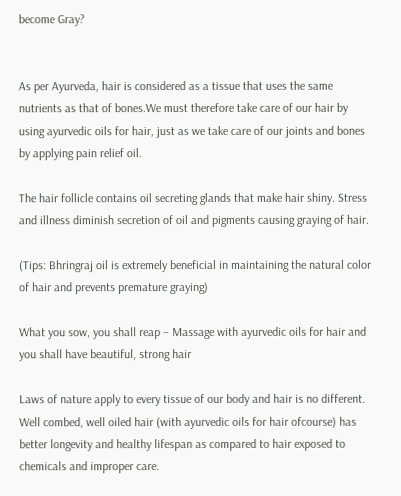become Gray?


As per Ayurveda, hair is considered as a tissue that uses the same nutrients as that of bones.We must therefore take care of our hair by using ayurvedic oils for hair, just as we take care of our joints and bones by applying pain relief oil.

The hair follicle contains oil secreting glands that make hair shiny. Stress and illness diminish secretion of oil and pigments causing graying of hair.

(Tips: Bhringraj oil is extremely beneficial in maintaining the natural color of hair and prevents premature graying)

What you sow, you shall reap – Massage with ayurvedic oils for hair and you shall have beautiful, strong hair

Laws of nature apply to every tissue of our body and hair is no different. Well combed, well oiled hair (with ayurvedic oils for hair ofcourse) has better longevity and healthy lifespan as compared to hair exposed to chemicals and improper care.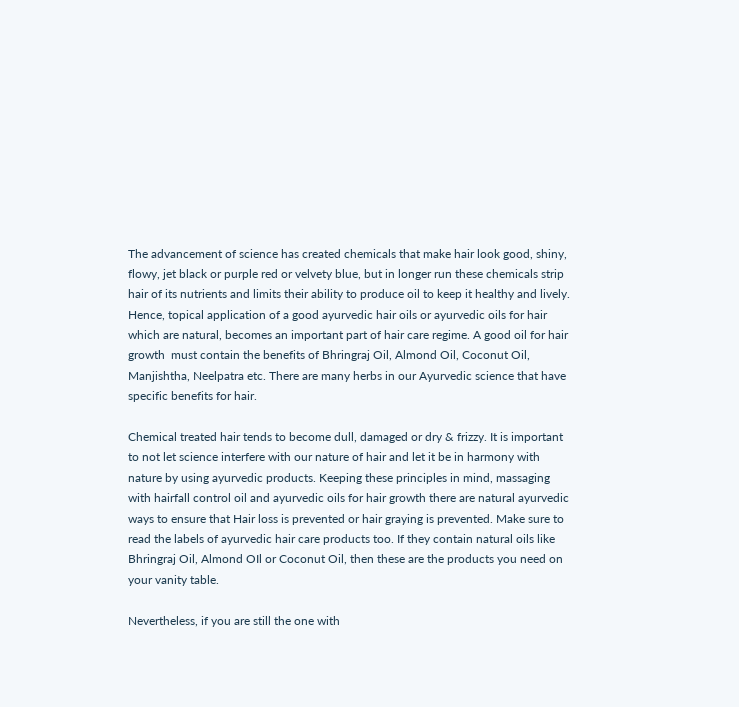The advancement of science has created chemicals that make hair look good, shiny, flowy, jet black or purple red or velvety blue, but in longer run these chemicals strip hair of its nutrients and limits their ability to produce oil to keep it healthy and lively. Hence, topical application of a good ayurvedic hair oils or ayurvedic oils for hair  which are natural, becomes an important part of hair care regime. A good oil for hair growth  must contain the benefits of Bhringraj Oil, Almond Oil, Coconut Oil, Manjishtha, Neelpatra etc. There are many herbs in our Ayurvedic science that have specific benefits for hair.

Chemical treated hair tends to become dull, damaged or dry & frizzy. It is important to not let science interfere with our nature of hair and let it be in harmony with nature by using ayurvedic products. Keeping these principles in mind, massaging with hairfall control oil and ayurvedic oils for hair growth there are natural ayurvedic ways to ensure that Hair loss is prevented or hair graying is prevented. Make sure to read the labels of ayurvedic hair care products too. If they contain natural oils like Bhringraj Oil, Almond OIl or Coconut Oil, then these are the products you need on your vanity table.

Nevertheless, if you are still the one with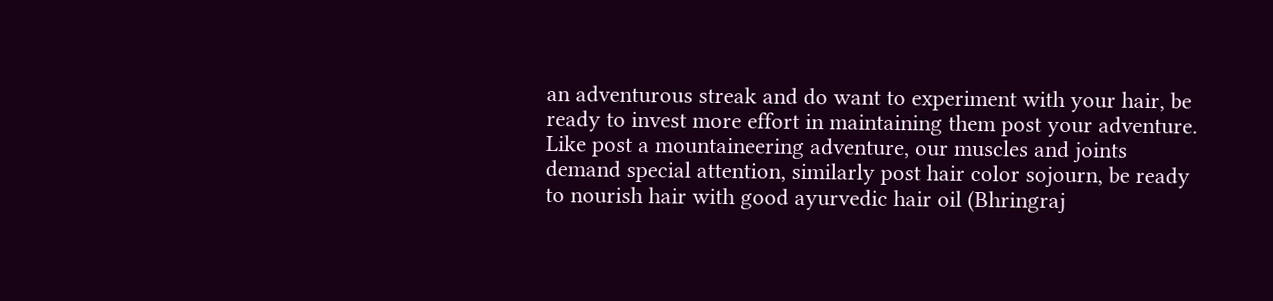an adventurous streak and do want to experiment with your hair, be ready to invest more effort in maintaining them post your adventure. Like post a mountaineering adventure, our muscles and joints demand special attention, similarly post hair color sojourn, be ready to nourish hair with good ayurvedic hair oil (Bhringraj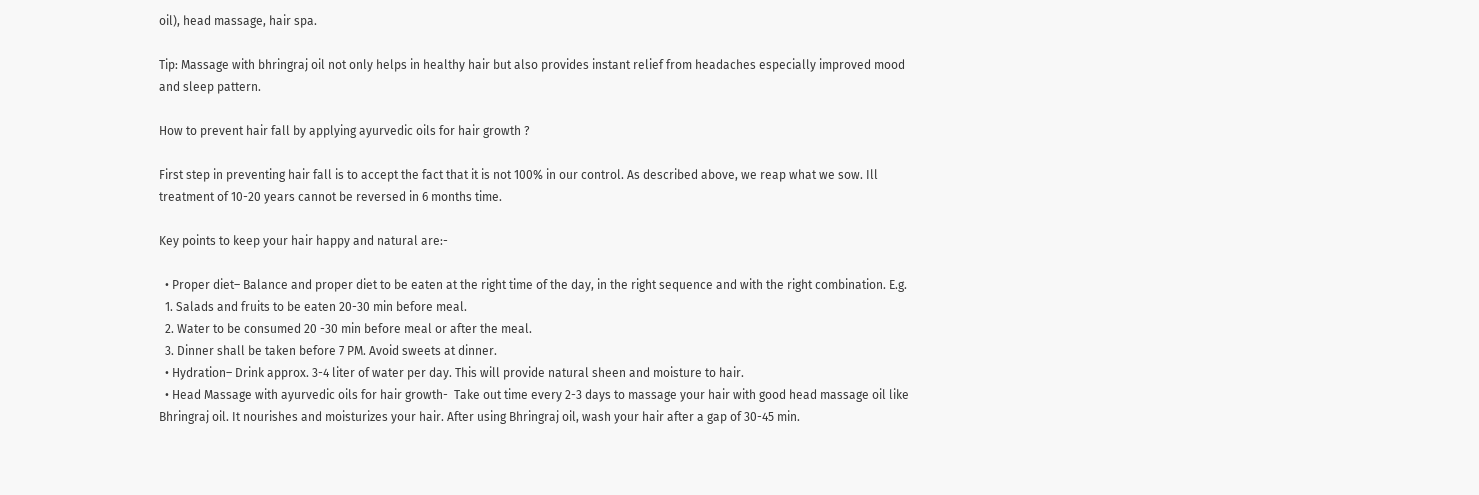oil), head massage, hair spa.

Tip: Massage with bhringraj oil not only helps in healthy hair but also provides instant relief from headaches especially improved mood and sleep pattern.

How to prevent hair fall by applying ayurvedic oils for hair growth ?

First step in preventing hair fall is to accept the fact that it is not 100% in our control. As described above, we reap what we sow. Ill treatment of 10-20 years cannot be reversed in 6 months time.

Key points to keep your hair happy and natural are:-

  • Proper diet– Balance and proper diet to be eaten at the right time of the day, in the right sequence and with the right combination. E.g.
  1. Salads and fruits to be eaten 20-30 min before meal.
  2. Water to be consumed 20 -30 min before meal or after the meal.
  3. Dinner shall be taken before 7 PM. Avoid sweets at dinner.
  • Hydration– Drink approx. 3-4 liter of water per day. This will provide natural sheen and moisture to hair.
  • Head Massage with ayurvedic oils for hair growth-  Take out time every 2-3 days to massage your hair with good head massage oil like Bhringraj oil. It nourishes and moisturizes your hair. After using Bhringraj oil, wash your hair after a gap of 30-45 min.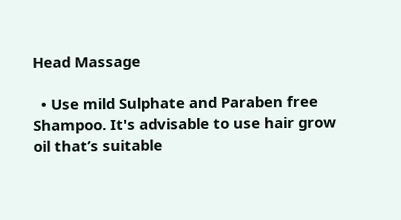Head Massage

  • Use mild Sulphate and Paraben free Shampoo. It's advisable to use hair grow oil that’s suitable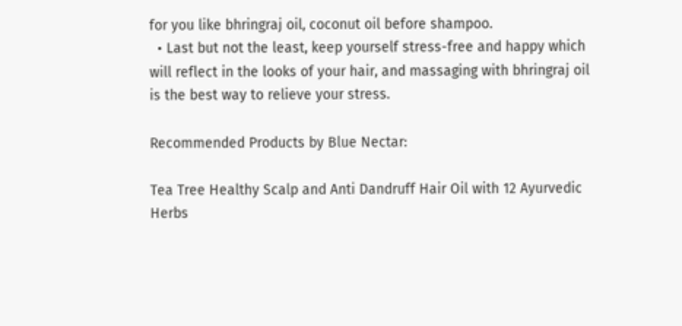for you like bhringraj oil, coconut oil before shampoo.
  • Last but not the least, keep yourself stress-free and happy which will reflect in the looks of your hair, and massaging with bhringraj oil is the best way to relieve your stress.

Recommended Products by Blue Nectar:

Tea Tree Healthy Scalp and Anti Dandruff Hair Oil with 12 Ayurvedic Herbs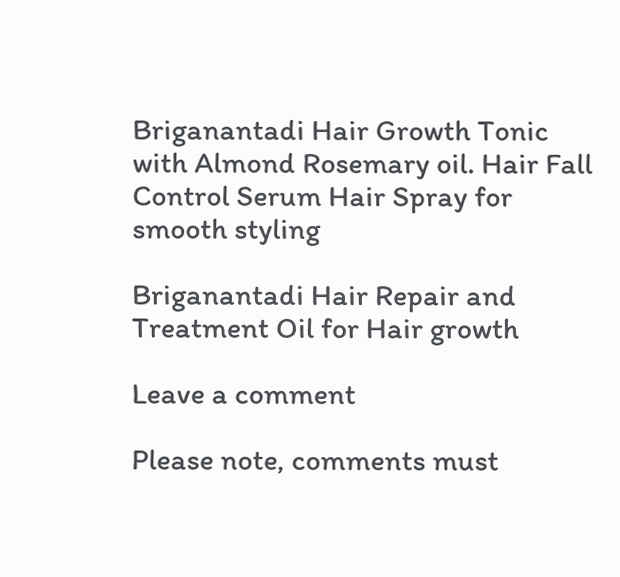Briganantadi Hair Growth Tonic with Almond Rosemary oil. Hair Fall Control Serum Hair Spray for smooth styling

Briganantadi Hair Repair and Treatment Oil for Hair growth

Leave a comment

Please note, comments must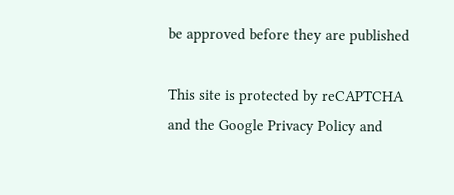be approved before they are published

This site is protected by reCAPTCHA and the Google Privacy Policy and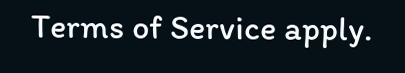Terms of Service apply.